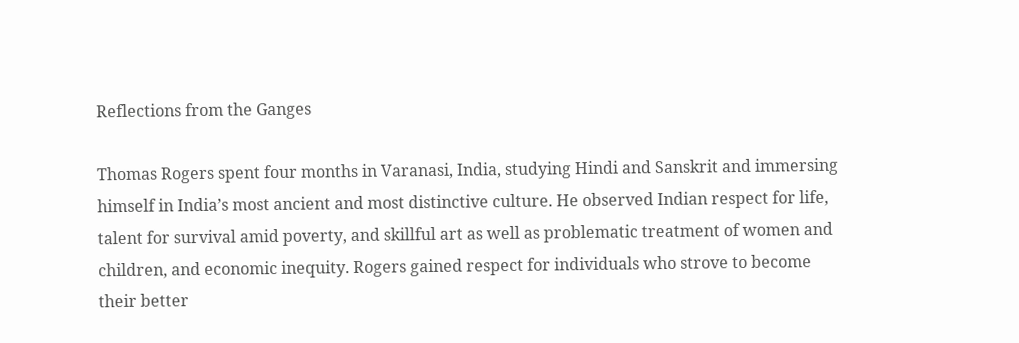Reflections from the Ganges

Thomas Rogers spent four months in Varanasi, India, studying Hindi and Sanskrit and immersing himself in India’s most ancient and most distinctive culture. He observed Indian respect for life, talent for survival amid poverty, and skillful art as well as problematic treatment of women and children, and economic inequity. Rogers gained respect for individuals who strove to become their better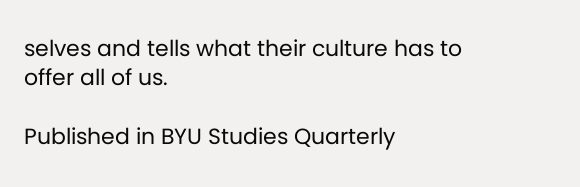selves and tells what their culture has to offer all of us.

Published in BYU Studies Quarterly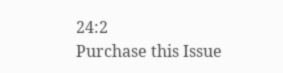24:2
Purchase this Issue